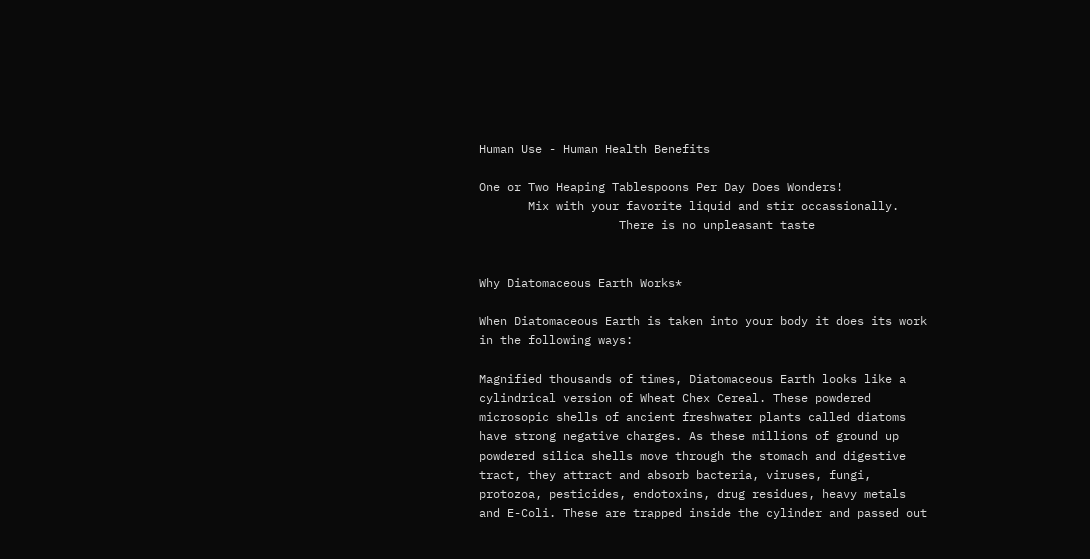Human Use - Human Health Benefits

One or Two Heaping Tablespoons Per Day Does Wonders!
       Mix with your favorite liquid and stir occassionally.
                    There is no unpleasant taste


Why Diatomaceous Earth Works*

When Diatomaceous Earth is taken into your body it does its work in the following ways:

Magnified thousands of times, Diatomaceous Earth looks like a cylindrical version of Wheat Chex Cereal. These powdered microsopic shells of ancient freshwater plants called diatoms have strong negative charges. As these millions of ground up powdered silica shells move through the stomach and digestive tract, they attract and absorb bacteria, viruses, fungi, protozoa, pesticides, endotoxins, drug residues, heavy metals and E-Coli. These are trapped inside the cylinder and passed out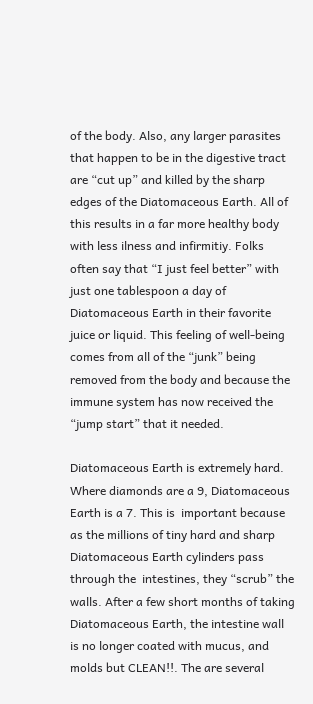of the body. Also, any larger parasites that happen to be in the digestive tract are “cut up” and killed by the sharp edges of the Diatomaceous Earth. All of this results in a far more healthy body with less ilness and infirmitiy. Folks often say that “I just feel better” with just one tablespoon a day of Diatomaceous Earth in their favorite juice or liquid. This feeling of well-being comes from all of the “junk” being removed from the body and because the immune system has now received the “jump start” that it needed.

Diatomaceous Earth is extremely hard. Where diamonds are a 9, Diatomaceous Earth is a 7. This is  important because as the millions of tiny hard and sharp Diatomaceous Earth cylinders pass through the  intestines, they “scrub” the walls. After a few short months of taking Diatomaceous Earth, the intestine wall is no longer coated with mucus, and molds but CLEAN!!. The are several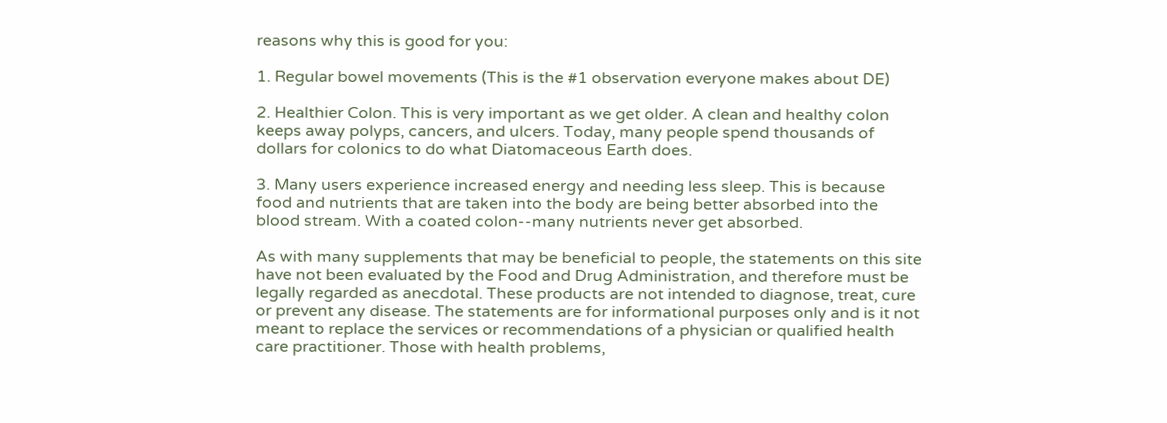reasons why this is good for you:

1. Regular bowel movements (This is the #1 observation everyone makes about DE)

2. Healthier Colon. This is very important as we get older. A clean and healthy colon keeps away polyps, cancers, and ulcers. Today, many people spend thousands of dollars for colonics to do what Diatomaceous Earth does.

3. Many users experience increased energy and needing less sleep. This is because food and nutrients that are taken into the body are being better absorbed into the blood stream. With a coated colon--many nutrients never get absorbed.

As with many supplements that may be beneficial to people, the statements on this site have not been evaluated by the Food and Drug Administration, and therefore must be legally regarded as anecdotal. These products are not intended to diagnose, treat, cure or prevent any disease. The statements are for informational purposes only and is it not meant to replace the services or recommendations of a physician or qualified health care practitioner. Those with health problems,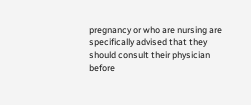pregnancy or who are nursing are specifically advised that they should consult their physician before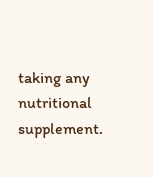taking any nutritional supplement.